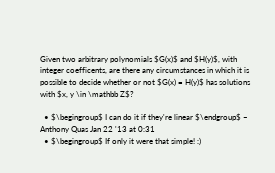Given two arbitrary polynomials $G(x)$ and $H(y)$, with integer coefficents, are there any circumstances in which it is possible to decide whether or not $G(x) = H(y)$ has solutions with $x, y \in \mathbb Z$?

  • $\begingroup$ I can do it if they're linear $\endgroup$ – Anthony Quas Jan 22 '13 at 0:31
  • $\begingroup$ If only it were that simple! :)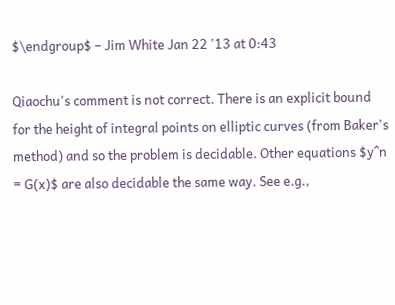$\endgroup$ – Jim White Jan 22 '13 at 0:43

Qiaochu's comment is not correct. There is an explicit bound for the height of integral points on elliptic curves (from Baker's method) and so the problem is decidable. Other equations $y^n = G(x)$ are also decidable the same way. See e.g.,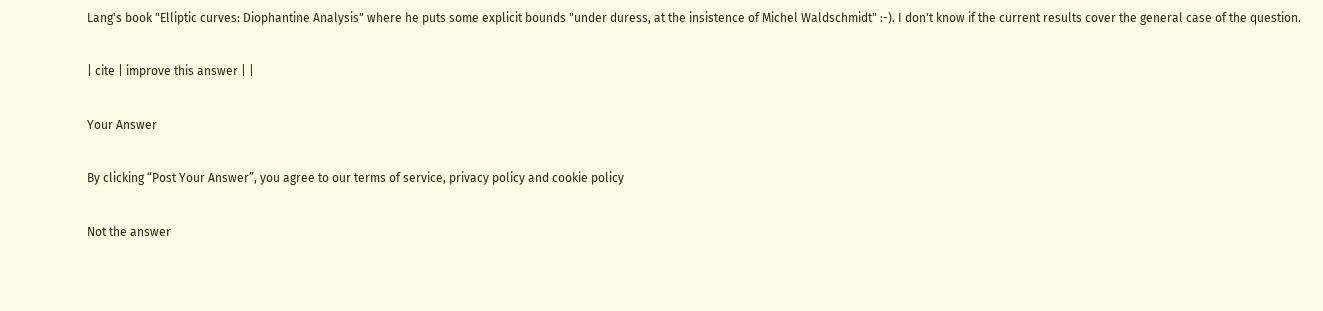Lang's book "Elliptic curves: Diophantine Analysis" where he puts some explicit bounds "under duress, at the insistence of Michel Waldschmidt" :-). I don't know if the current results cover the general case of the question.

| cite | improve this answer | |

Your Answer

By clicking “Post Your Answer”, you agree to our terms of service, privacy policy and cookie policy

Not the answer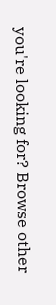you're looking for? Browse other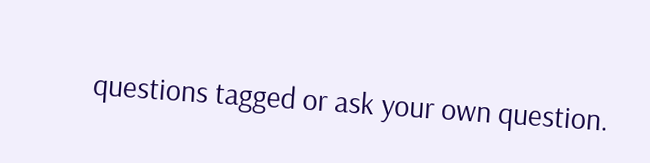questions tagged or ask your own question.